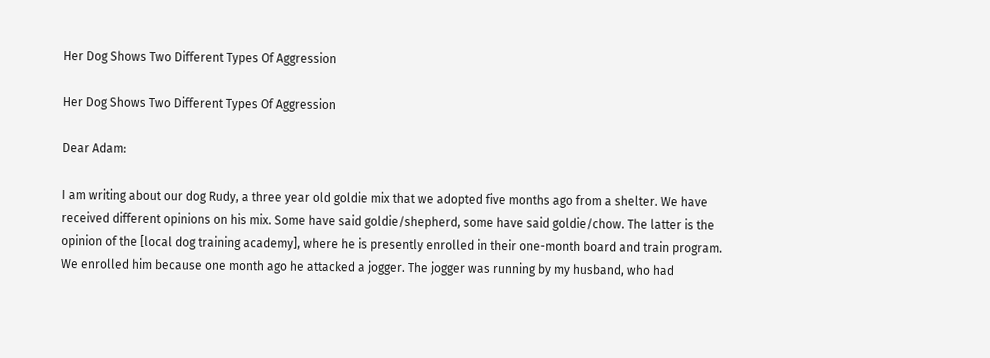Her Dog Shows Two Different Types Of Aggression

Her Dog Shows Two Different Types Of Aggression

Dear Adam:

I am writing about our dog Rudy, a three year old goldie mix that we adopted five months ago from a shelter. We have received different opinions on his mix. Some have said goldie/shepherd, some have said goldie/chow. The latter is the opinion of the [local dog training academy], where he is presently enrolled in their one-month board and train program. We enrolled him because one month ago he attacked a jogger. The jogger was running by my husband, who had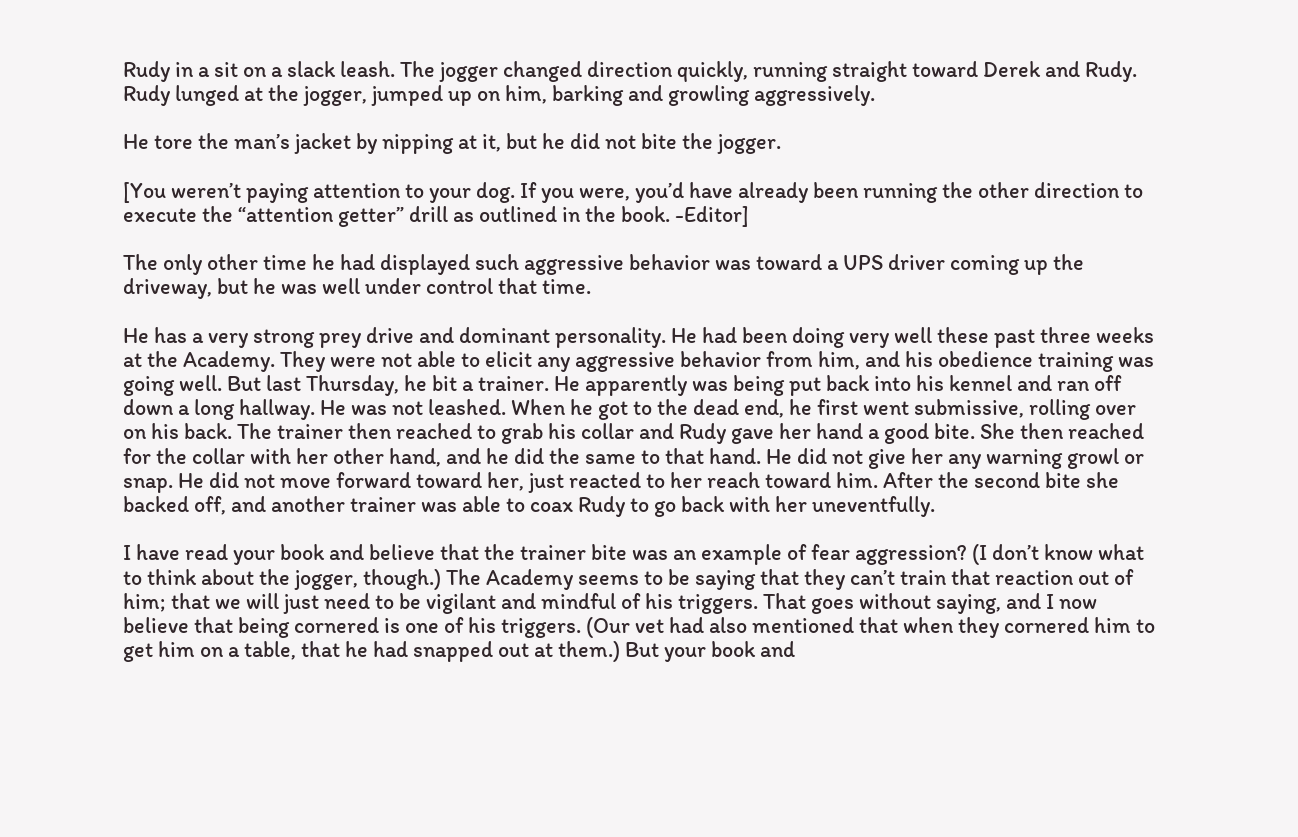Rudy in a sit on a slack leash. The jogger changed direction quickly, running straight toward Derek and Rudy. Rudy lunged at the jogger, jumped up on him, barking and growling aggressively.

He tore the man’s jacket by nipping at it, but he did not bite the jogger.

[You weren’t paying attention to your dog. If you were, you’d have already been running the other direction to execute the “attention getter” drill as outlined in the book. -Editor]

The only other time he had displayed such aggressive behavior was toward a UPS driver coming up the driveway, but he was well under control that time.

He has a very strong prey drive and dominant personality. He had been doing very well these past three weeks at the Academy. They were not able to elicit any aggressive behavior from him, and his obedience training was going well. But last Thursday, he bit a trainer. He apparently was being put back into his kennel and ran off down a long hallway. He was not leashed. When he got to the dead end, he first went submissive, rolling over on his back. The trainer then reached to grab his collar and Rudy gave her hand a good bite. She then reached for the collar with her other hand, and he did the same to that hand. He did not give her any warning growl or snap. He did not move forward toward her, just reacted to her reach toward him. After the second bite she backed off, and another trainer was able to coax Rudy to go back with her uneventfully.

I have read your book and believe that the trainer bite was an example of fear aggression? (I don’t know what to think about the jogger, though.) The Academy seems to be saying that they can’t train that reaction out of him; that we will just need to be vigilant and mindful of his triggers. That goes without saying, and I now believe that being cornered is one of his triggers. (Our vet had also mentioned that when they cornered him to get him on a table, that he had snapped out at them.) But your book and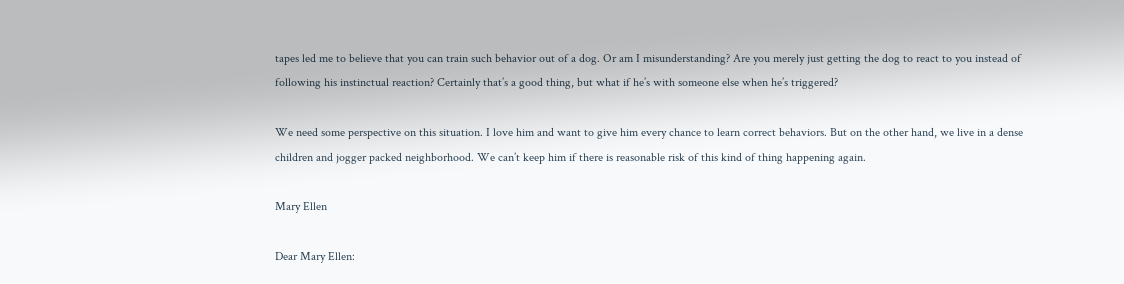tapes led me to believe that you can train such behavior out of a dog. Or am I misunderstanding? Are you merely just getting the dog to react to you instead of following his instinctual reaction? Certainly that’s a good thing, but what if he’s with someone else when he’s triggered?

We need some perspective on this situation. I love him and want to give him every chance to learn correct behaviors. But on the other hand, we live in a dense children and jogger packed neighborhood. We can’t keep him if there is reasonable risk of this kind of thing happening again.

Mary Ellen

Dear Mary Ellen: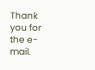Thank you for the e-mail.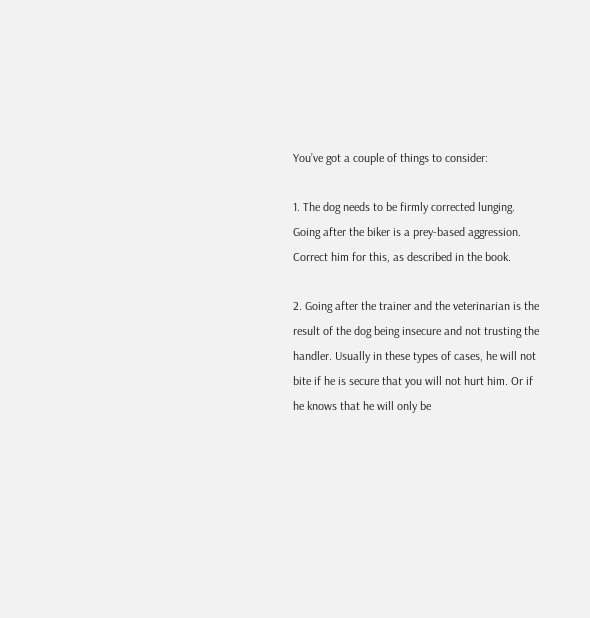You’ve got a couple of things to consider:

1. The dog needs to be firmly corrected lunging. Going after the biker is a prey-based aggression. Correct him for this, as described in the book.

2. Going after the trainer and the veterinarian is the result of the dog being insecure and not trusting the handler. Usually in these types of cases, he will not bite if he is secure that you will not hurt him. Or if he knows that he will only be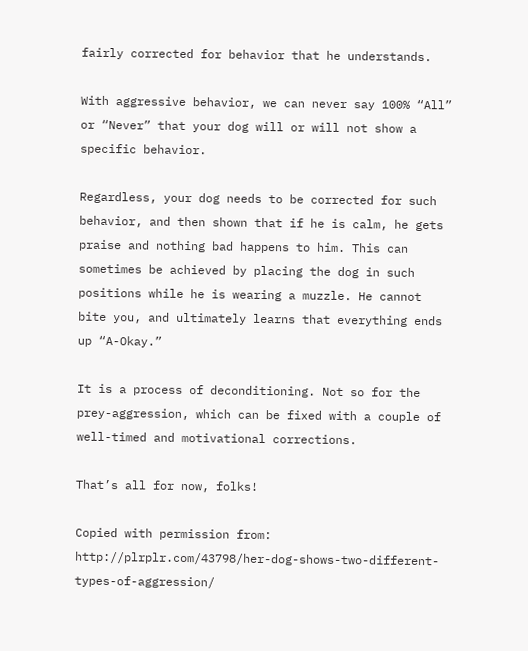fairly corrected for behavior that he understands.

With aggressive behavior, we can never say 100% “All” or “Never” that your dog will or will not show a specific behavior.

Regardless, your dog needs to be corrected for such behavior, and then shown that if he is calm, he gets praise and nothing bad happens to him. This can sometimes be achieved by placing the dog in such positions while he is wearing a muzzle. He cannot bite you, and ultimately learns that everything ends up “A-Okay.”

It is a process of deconditioning. Not so for the prey-aggression, which can be fixed with a couple of well-timed and motivational corrections.

That’s all for now, folks!

Copied with permission from: http://plrplr.com/43798/her-dog-shows-two-different-types-of-aggression/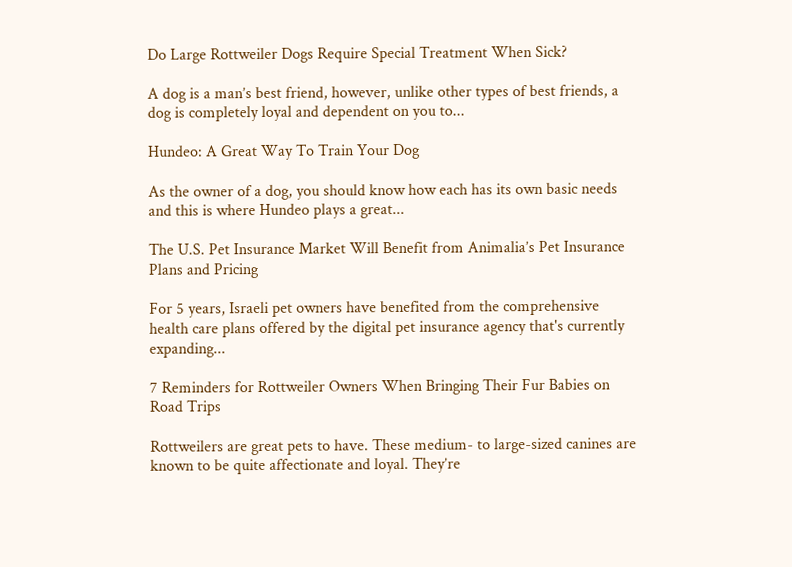Do Large Rottweiler Dogs Require Special Treatment When Sick?

A dog is a man’s best friend, however, unlike other types of best friends, a dog is completely loyal and dependent on you to...

Hundeo: A Great Way To Train Your Dog

As the owner of a dog, you should know how each has its own basic needs and this is where Hundeo plays a great...

The U.S. Pet Insurance Market Will Benefit from Animalia’s Pet Insurance Plans and Pricing

For 5 years, Israeli pet owners have benefited from the comprehensive health care plans offered by the digital pet insurance agency that's currently expanding...

7 Reminders for Rottweiler Owners When Bringing Their Fur Babies on Road Trips

Rottweilers are great pets to have. These medium- to large-sized canines are known to be quite affectionate and loyal. They’re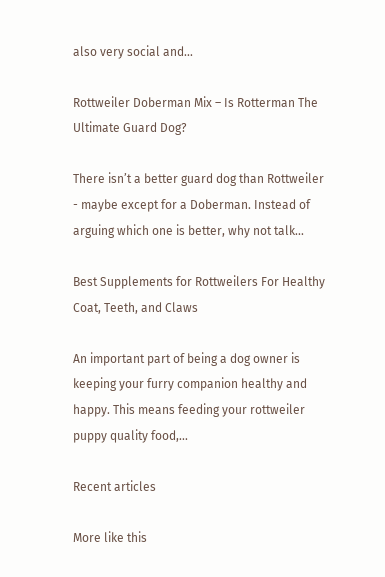also very social and...

Rottweiler Doberman Mix – Is Rotterman The Ultimate Guard Dog?

There isn’t a better guard dog than Rottweiler - maybe except for a Doberman. Instead of arguing which one is better, why not talk...

Best Supplements for Rottweilers For Healthy Coat, Teeth, and Claws

An important part of being a dog owner is keeping your furry companion healthy and happy. This means feeding your rottweiler puppy quality food,...

Recent articles

More like this